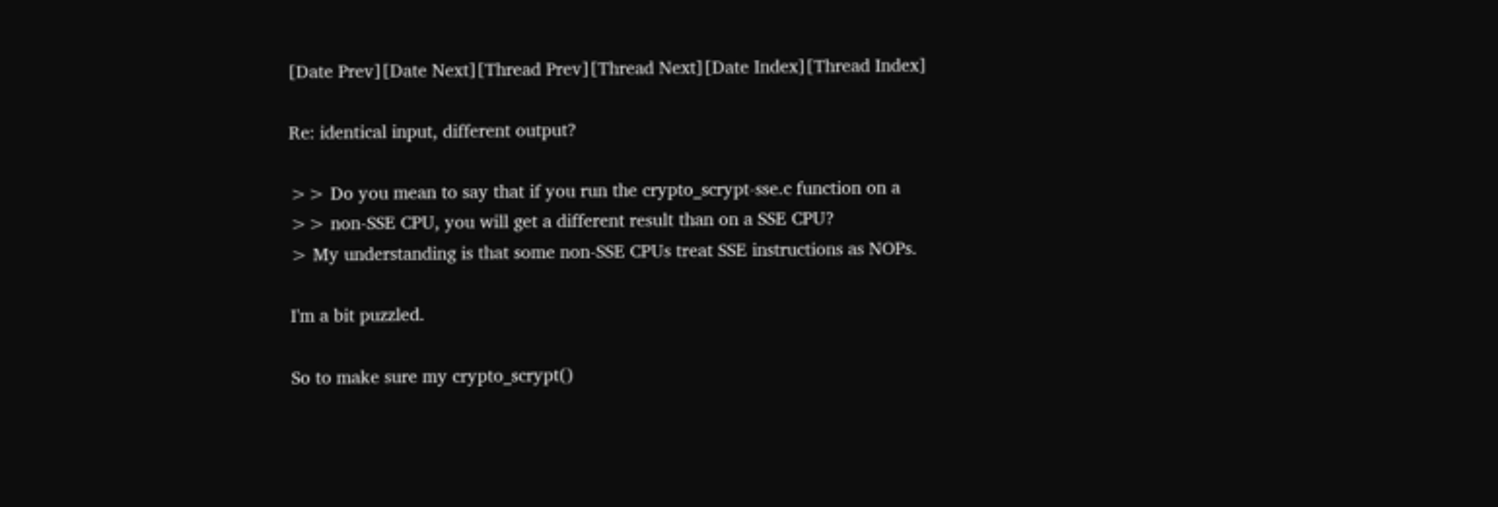[Date Prev][Date Next][Thread Prev][Thread Next][Date Index][Thread Index]

Re: identical input, different output?

>> Do you mean to say that if you run the crypto_scrypt-sse.c function on a
>> non-SSE CPU, you will get a different result than on a SSE CPU?
> My understanding is that some non-SSE CPUs treat SSE instructions as NOPs.

I'm a bit puzzled.

So to make sure my crypto_scrypt()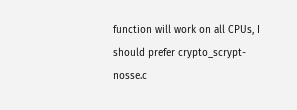function will work on all CPUs, I
should prefer crypto_scrypt-nosse.c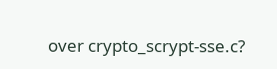over crypto_scrypt-sse.c?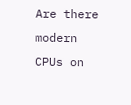Are there modern CPUs on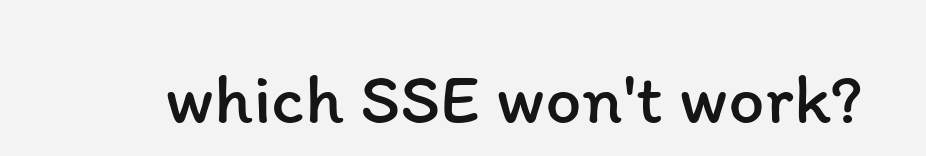which SSE won't work?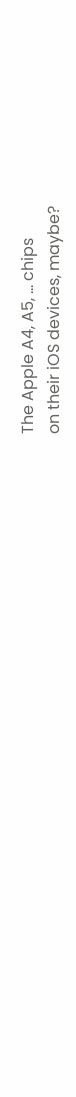The Apple A4, A5, ... chips
on their iOS devices, maybe?